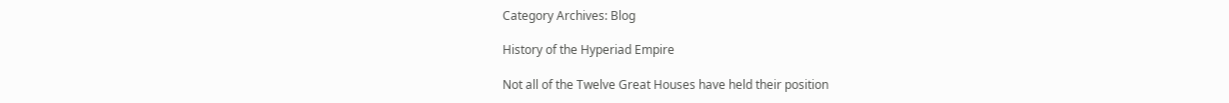Category Archives: Blog

History of the Hyperiad Empire

Not all of the Twelve Great Houses have held their position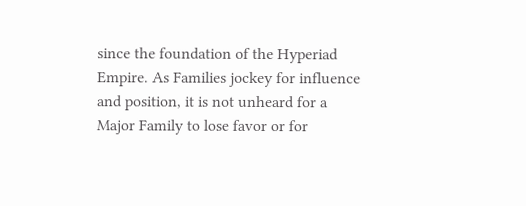since the foundation of the Hyperiad Empire. As Families jockey for influence and position, it is not unheard for a Major Family to lose favor or for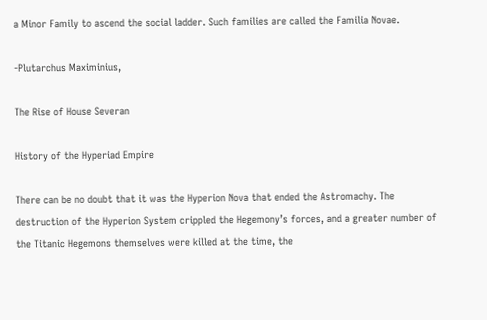a Minor Family to ascend the social ladder. Such families are called the Familia Novae.

-Plutarchus Maximinius,

The Rise of House Severan

History of the Hyperiad Empire

There can be no doubt that it was the Hyperion Nova that ended the Astromachy. The destruction of the Hyperion System crippled the Hegemony’s forces, and a greater number of the Titanic Hegemons themselves were killed at the time, the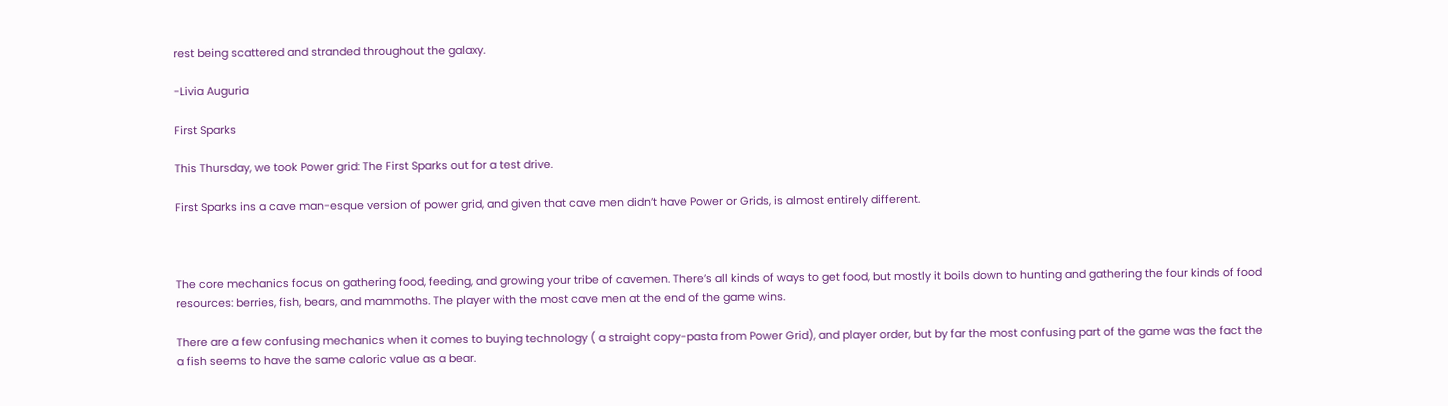rest being scattered and stranded throughout the galaxy.

-Livia Auguria

First Sparks

This Thursday, we took Power grid: The First Sparks out for a test drive.

First Sparks ins a cave man-esque version of power grid, and given that cave men didn’t have Power or Grids, is almost entirely different.



The core mechanics focus on gathering food, feeding, and growing your tribe of cavemen. There’s all kinds of ways to get food, but mostly it boils down to hunting and gathering the four kinds of food resources: berries, fish, bears, and mammoths. The player with the most cave men at the end of the game wins.

There are a few confusing mechanics when it comes to buying technology ( a straight copy-pasta from Power Grid), and player order, but by far the most confusing part of the game was the fact the a fish seems to have the same caloric value as a bear.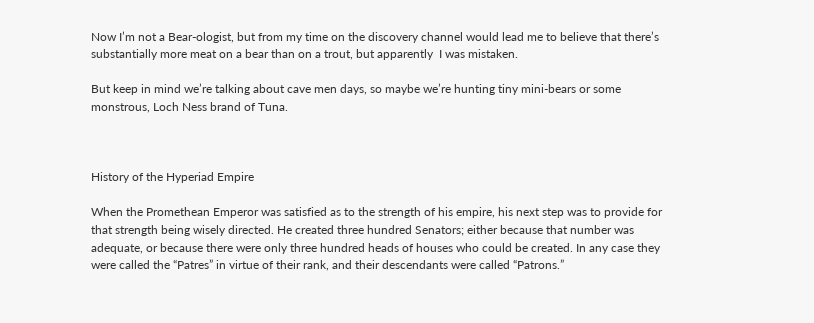Now I’m not a Bear-ologist, but from my time on the discovery channel would lead me to believe that there’s substantially more meat on a bear than on a trout, but apparently  I was mistaken.

But keep in mind we’re talking about cave men days, so maybe we’re hunting tiny mini-bears or some monstrous, Loch Ness brand of Tuna.



History of the Hyperiad Empire

When the Promethean Emperor was satisfied as to the strength of his empire, his next step was to provide for that strength being wisely directed. He created three hundred Senators; either because that number was adequate, or because there were only three hundred heads of houses who could be created. In any case they were called the “Patres” in virtue of their rank, and their descendants were called “Patrons.”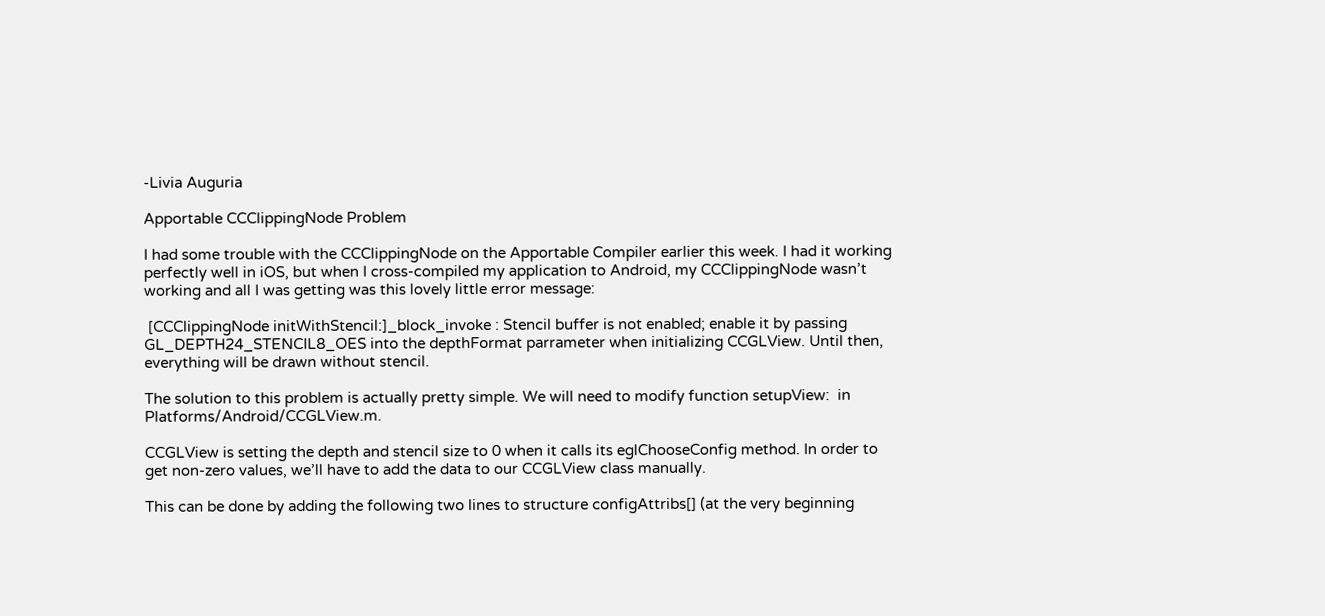-Livia Auguria

Apportable CCClippingNode Problem

I had some trouble with the CCClippingNode on the Apportable Compiler earlier this week. I had it working perfectly well in iOS, but when I cross-compiled my application to Android, my CCClippingNode wasn’t working and all I was getting was this lovely little error message:

 [CCClippingNode initWithStencil:]_block_invoke : Stencil buffer is not enabled; enable it by passing GL_DEPTH24_STENCIL8_OES into the depthFormat parrameter when initializing CCGLView. Until then, everything will be drawn without stencil.

The solution to this problem is actually pretty simple. We will need to modify function setupView:  in Platforms/Android/CCGLView.m.

CCGLView is setting the depth and stencil size to 0 when it calls its eglChooseConfig method. In order to get non-zero values, we’ll have to add the data to our CCGLView class manually.

This can be done by adding the following two lines to structure configAttribs[] (at the very beginning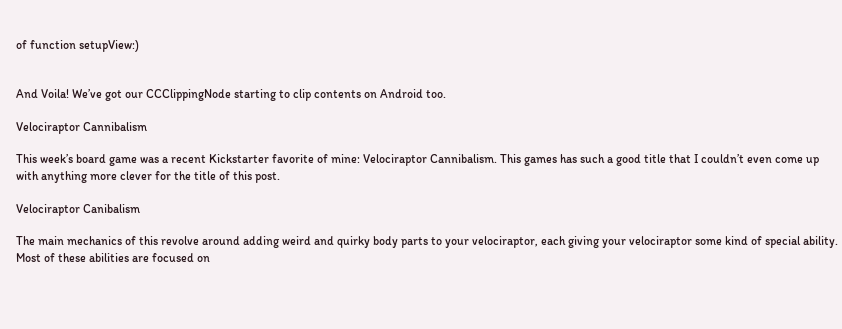of function setupView:)


And Voila! We’ve got our CCClippingNode starting to clip contents on Android too.

Velociraptor Cannibalism

This week’s board game was a recent Kickstarter favorite of mine: Velociraptor Cannibalism. This games has such a good title that I couldn’t even come up with anything more clever for the title of this post.

Velociraptor Canibalism

The main mechanics of this revolve around adding weird and quirky body parts to your velociraptor, each giving your velociraptor some kind of special ability. Most of these abilities are focused on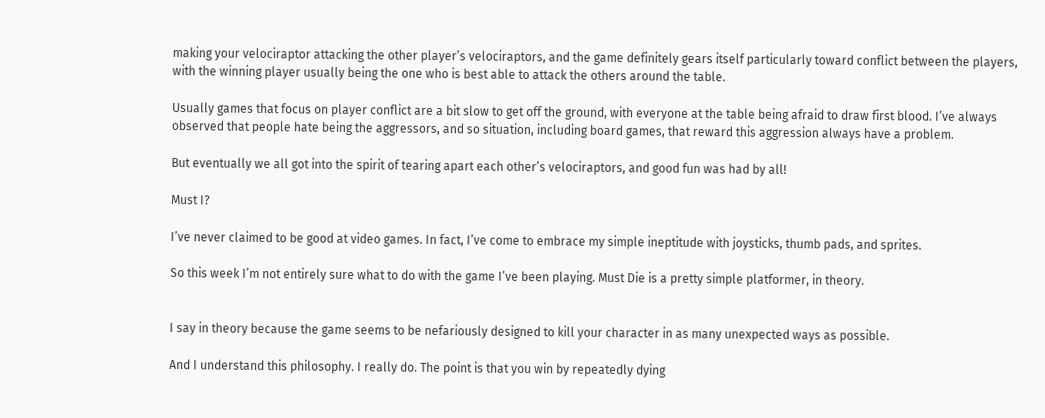making your velociraptor attacking the other player’s velociraptors, and the game definitely gears itself particularly toward conflict between the players, with the winning player usually being the one who is best able to attack the others around the table.

Usually games that focus on player conflict are a bit slow to get off the ground, with everyone at the table being afraid to draw first blood. I’ve always observed that people hate being the aggressors, and so situation, including board games, that reward this aggression always have a problem.

But eventually we all got into the spirit of tearing apart each other’s velociraptors, and good fun was had by all!

Must I?

I’ve never claimed to be good at video games. In fact, I’ve come to embrace my simple ineptitude with joysticks, thumb pads, and sprites.

So this week I’m not entirely sure what to do with the game I’ve been playing. Must Die is a pretty simple platformer, in theory.


I say in theory because the game seems to be nefariously designed to kill your character in as many unexpected ways as possible.

And I understand this philosophy. I really do. The point is that you win by repeatedly dying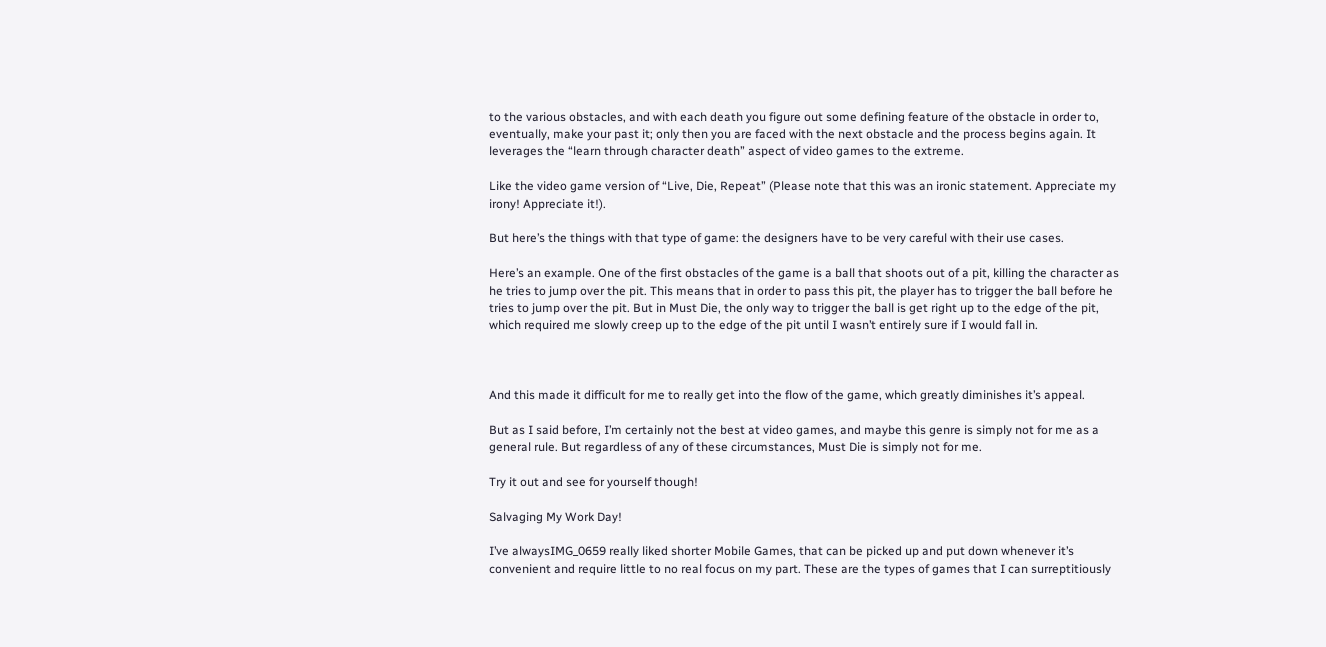to the various obstacles, and with each death you figure out some defining feature of the obstacle in order to, eventually, make your past it; only then you are faced with the next obstacle and the process begins again. It leverages the “learn through character death” aspect of video games to the extreme.

Like the video game version of “Live, Die, Repeat” (Please note that this was an ironic statement. Appreciate my irony! Appreciate it!).

But here’s the things with that type of game: the designers have to be very careful with their use cases.

Here’s an example. One of the first obstacles of the game is a ball that shoots out of a pit, killing the character as he tries to jump over the pit. This means that in order to pass this pit, the player has to trigger the ball before he tries to jump over the pit. But in Must Die, the only way to trigger the ball is get right up to the edge of the pit, which required me slowly creep up to the edge of the pit until I wasn’t entirely sure if I would fall in.



And this made it difficult for me to really get into the flow of the game, which greatly diminishes it’s appeal.

But as I said before, I’m certainly not the best at video games, and maybe this genre is simply not for me as a general rule. But regardless of any of these circumstances, Must Die is simply not for me.

Try it out and see for yourself though!

Salvaging My Work Day!

I’ve alwaysIMG_0659 really liked shorter Mobile Games, that can be picked up and put down whenever it’s convenient and require little to no real focus on my part. These are the types of games that I can surreptitiously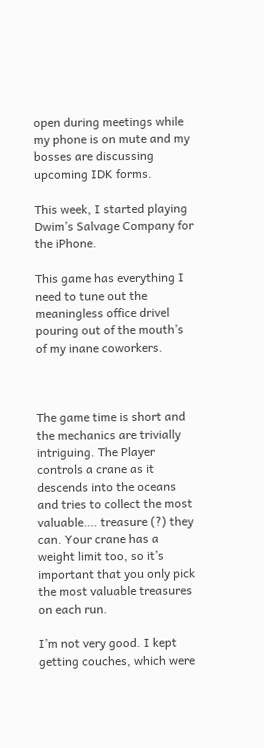open during meetings while my phone is on mute and my bosses are discussing upcoming IDK forms.

This week, I started playing Dwim’s Salvage Company for the iPhone.

This game has everything I need to tune out the meaningless office drivel pouring out of the mouth’s of my inane coworkers.



The game time is short and the mechanics are trivially intriguing. The Player controls a crane as it descends into the oceans and tries to collect the most valuable…. treasure (?) they can. Your crane has a weight limit too, so it’s important that you only pick the most valuable treasures on each run.

I’m not very good. I kept getting couches, which were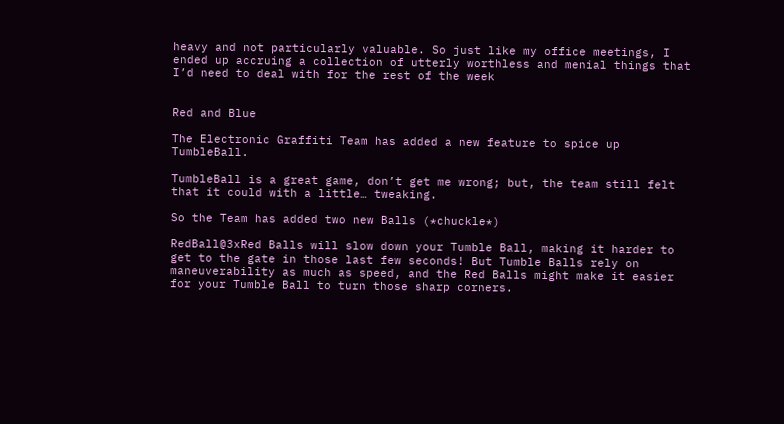heavy and not particularly valuable. So just like my office meetings, I ended up accruing a collection of utterly worthless and menial things that I’d need to deal with for the rest of the week


Red and Blue

The Electronic Graffiti Team has added a new feature to spice up TumbleBall.

TumbleBall is a great game, don’t get me wrong; but, the team still felt that it could with a little… tweaking.

So the Team has added two new Balls (*chuckle*)

RedBall@3xRed Balls will slow down your Tumble Ball, making it harder to get to the gate in those last few seconds! But Tumble Balls rely on maneuverability as much as speed, and the Red Balls might make it easier for your Tumble Ball to turn those sharp corners.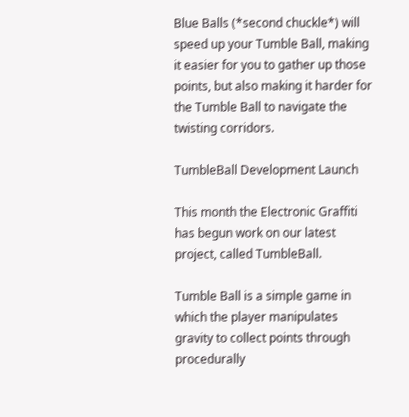Blue Balls (*second chuckle*) will speed up your Tumble Ball, making it easier for you to gather up those points, but also making it harder for the Tumble Ball to navigate the twisting corridors.

TumbleBall Development Launch

This month the Electronic Graffiti has begun work on our latest project, called TumbleBall.

Tumble Ball is a simple game in which the player manipulates gravity to collect points through procedurally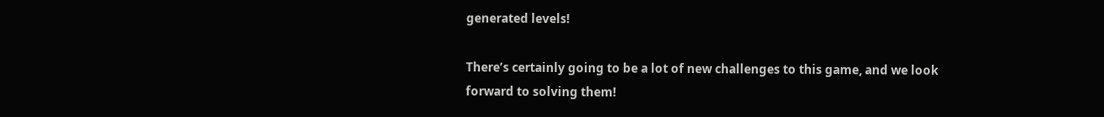generated levels!

There’s certainly going to be a lot of new challenges to this game, and we look forward to solving them!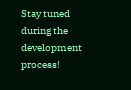Stay tuned during the development process!